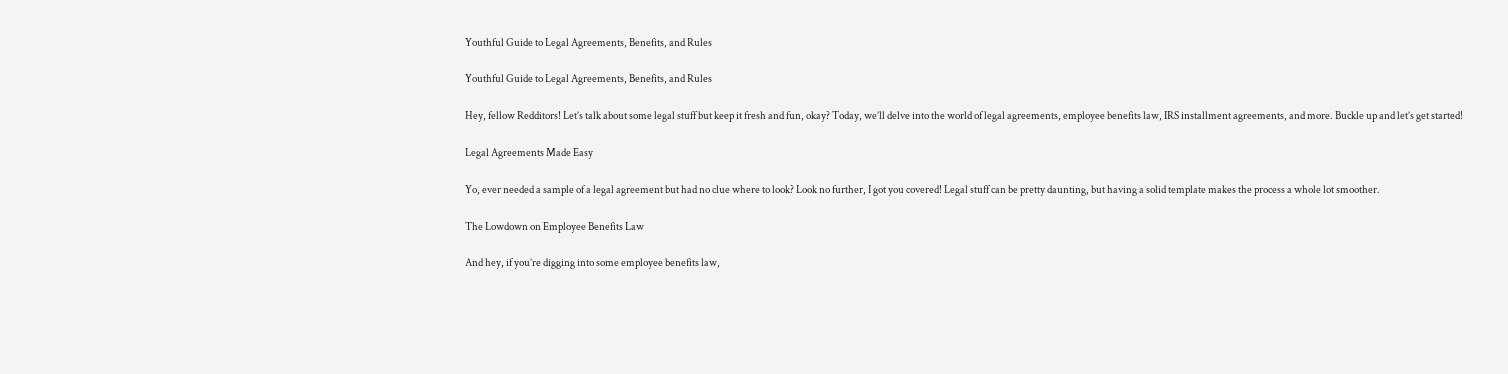Youthful Guide to Legal Agreements, Benefits, and Rules

Youthful Guide to Legal Agreements, Benefits, and Rules

Hey, fellow Redditors! Let’s talk about some legal stuff but keep it fresh and fun, okay? Today, we’ll delve into the world of legal agreements, employee benefits law, IRS installment agreements, and more. Buckle up and let’s get started!

Legal Agreements Made Easy

Yo, ever needed a sample of a legal agreement but had no clue where to look? Look no further, I got you covered! Legal stuff can be pretty daunting, but having a solid template makes the process a whole lot smoother.

The Lowdown on Employee Benefits Law

And hey, if you’re digging into some employee benefits law,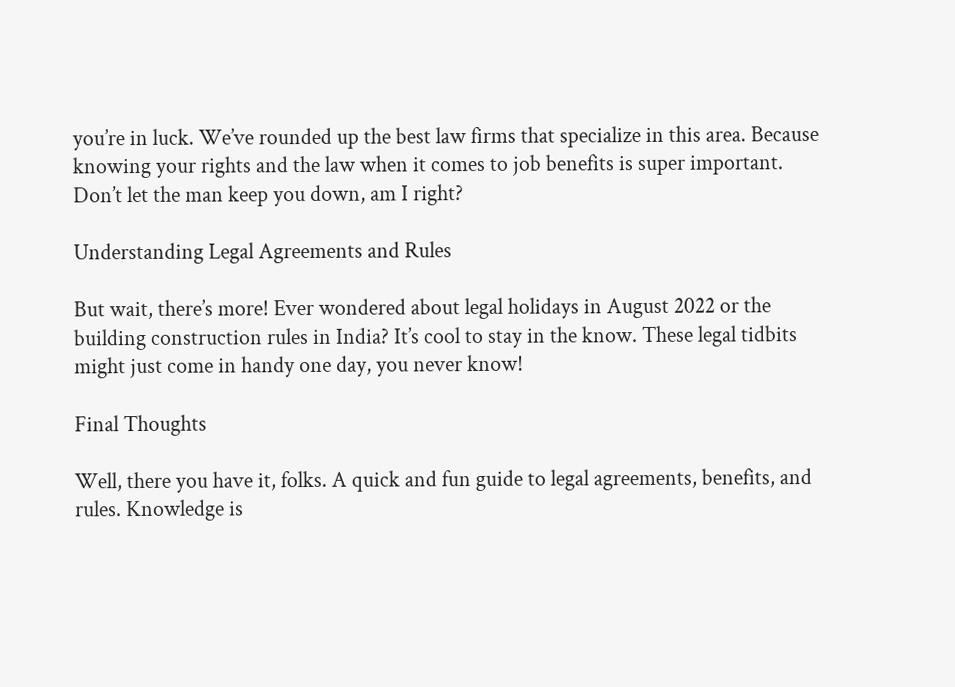you’re in luck. We’ve rounded up the best law firms that specialize in this area. Because knowing your rights and the law when it comes to job benefits is super important. Don’t let the man keep you down, am I right?

Understanding Legal Agreements and Rules

But wait, there’s more! Ever wondered about legal holidays in August 2022 or the building construction rules in India? It’s cool to stay in the know. These legal tidbits might just come in handy one day, you never know!

Final Thoughts

Well, there you have it, folks. A quick and fun guide to legal agreements, benefits, and rules. Knowledge is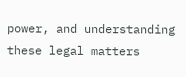power, and understanding these legal matters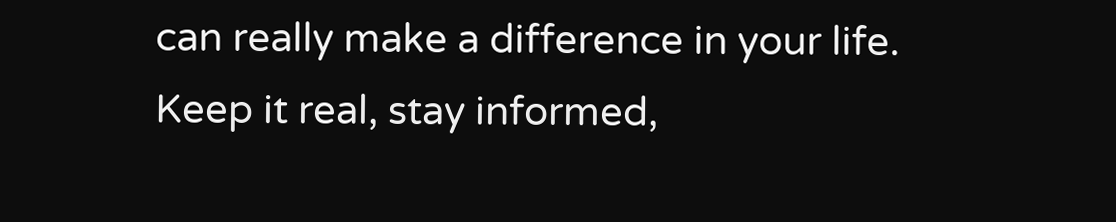can really make a difference in your life. Keep it real, stay informed,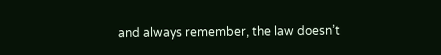and always remember, the law doesn’t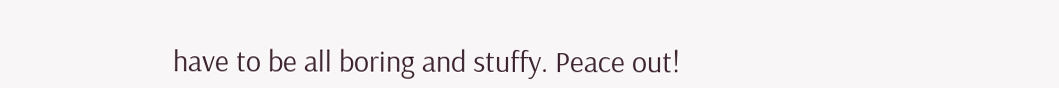have to be all boring and stuffy. Peace out!